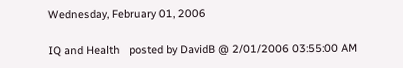Wednesday, February 01, 2006

IQ and Health   posted by DavidB @ 2/01/2006 03:55:00 AM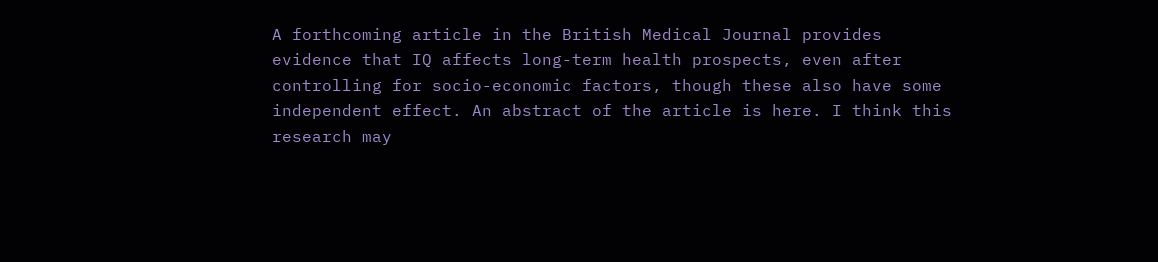A forthcoming article in the British Medical Journal provides evidence that IQ affects long-term health prospects, even after controlling for socio-economic factors, though these also have some independent effect. An abstract of the article is here. I think this research may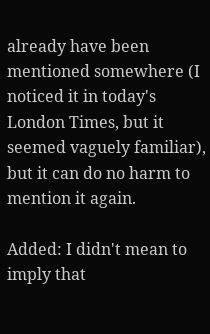already have been mentioned somewhere (I noticed it in today's London Times, but it seemed vaguely familiar), but it can do no harm to mention it again.

Added: I didn't mean to imply that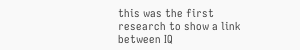this was the first research to show a link between IQ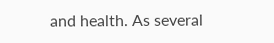and health. As several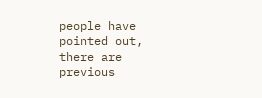people have pointed out, there are previous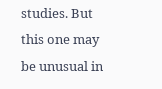studies. But this one may be unusual in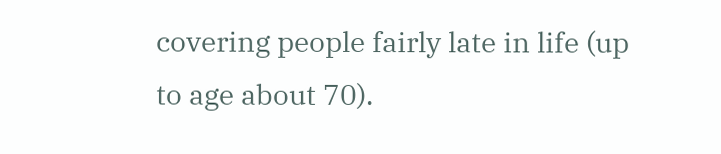covering people fairly late in life (up to age about 70).